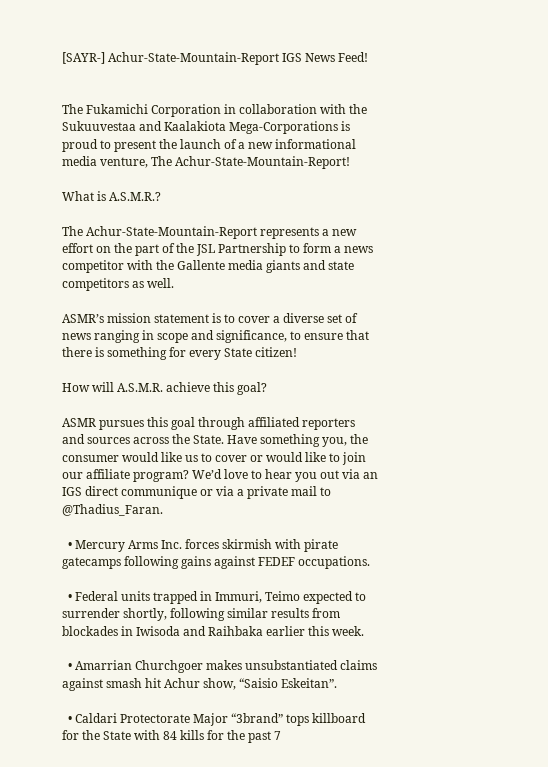[SAYR-] Achur-State-Mountain-Report IGS News Feed!


The Fukamichi Corporation in collaboration with the Sukuuvestaa and Kaalakiota Mega-Corporations is proud to present the launch of a new informational media venture, The Achur-State-Mountain-Report!

What is A.S.M.R.?

The Achur-State-Mountain-Report represents a new effort on the part of the JSL Partnership to form a news competitor with the Gallente media giants and state competitors as well.

ASMR’s mission statement is to cover a diverse set of news ranging in scope and significance, to ensure that there is something for every State citizen!

How will A.S.M.R. achieve this goal?

ASMR pursues this goal through affiliated reporters and sources across the State. Have something you, the consumer would like us to cover or would like to join our affiliate program? We’d love to hear you out via an IGS direct communique or via a private mail to @Thadius_Faran.

  • Mercury Arms Inc. forces skirmish with pirate gatecamps following gains against FEDEF occupations.

  • Federal units trapped in Immuri, Teimo expected to surrender shortly, following similar results from blockades in Iwisoda and Raihbaka earlier this week.

  • Amarrian Churchgoer makes unsubstantiated claims against smash hit Achur show, “Saisio Eskeitan”.

  • Caldari Protectorate Major “3brand” tops killboard for the State with 84 kills for the past 7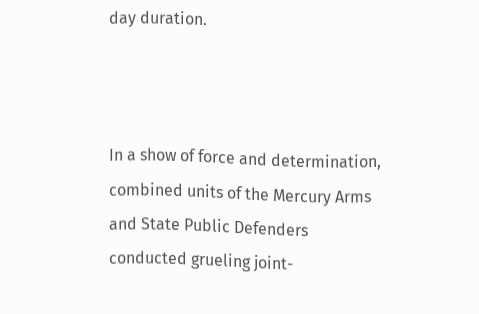day duration.



In a show of force and determination, combined units of the Mercury Arms and State Public Defenders conducted grueling joint-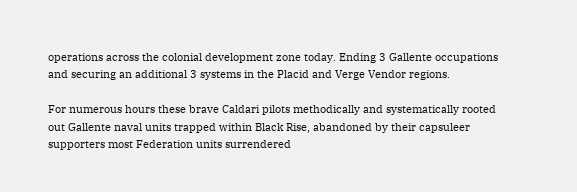operations across the colonial development zone today. Ending 3 Gallente occupations and securing an additional 3 systems in the Placid and Verge Vendor regions.

For numerous hours these brave Caldari pilots methodically and systematically rooted out Gallente naval units trapped within Black Rise, abandoned by their capsuleer supporters most Federation units surrendered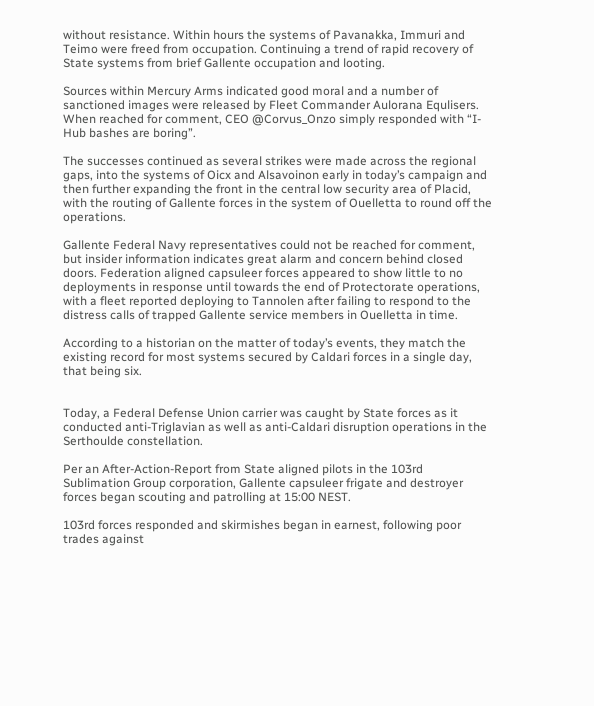without resistance. Within hours the systems of Pavanakka, Immuri and Teimo were freed from occupation. Continuing a trend of rapid recovery of State systems from brief Gallente occupation and looting.

Sources within Mercury Arms indicated good moral and a number of sanctioned images were released by Fleet Commander Aulorana Equlisers. When reached for comment, CEO @Corvus_Onzo simply responded with “I-Hub bashes are boring”.

The successes continued as several strikes were made across the regional gaps, into the systems of Oicx and Alsavoinon early in today’s campaign and then further expanding the front in the central low security area of Placid, with the routing of Gallente forces in the system of Ouelletta to round off the operations.

Gallente Federal Navy representatives could not be reached for comment, but insider information indicates great alarm and concern behind closed doors. Federation aligned capsuleer forces appeared to show little to no deployments in response until towards the end of Protectorate operations, with a fleet reported deploying to Tannolen after failing to respond to the distress calls of trapped Gallente service members in Ouelletta in time.

According to a historian on the matter of today’s events, they match the existing record for most systems secured by Caldari forces in a single day, that being six.


Today, a Federal Defense Union carrier was caught by State forces as it conducted anti-Triglavian as well as anti-Caldari disruption operations in the Serthoulde constellation.

Per an After-Action-Report from State aligned pilots in the 103rd Sublimation Group corporation, Gallente capsuleer frigate and destroyer forces began scouting and patrolling at 15:00 NEST.

103rd forces responded and skirmishes began in earnest, following poor trades against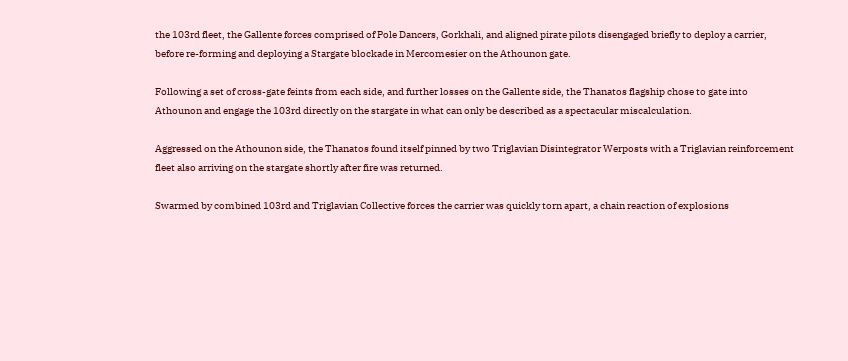the 103rd fleet, the Gallente forces comprised of Pole Dancers, Gorkhali, and aligned pirate pilots disengaged briefly to deploy a carrier, before re-forming and deploying a Stargate blockade in Mercomesier on the Athounon gate.

Following a set of cross-gate feints from each side, and further losses on the Gallente side, the Thanatos flagship chose to gate into Athounon and engage the 103rd directly on the stargate in what can only be described as a spectacular miscalculation.

Aggressed on the Athounon side, the Thanatos found itself pinned by two Triglavian Disintegrator Werposts with a Triglavian reinforcement fleet also arriving on the stargate shortly after fire was returned.

Swarmed by combined 103rd and Triglavian Collective forces the carrier was quickly torn apart, a chain reaction of explosions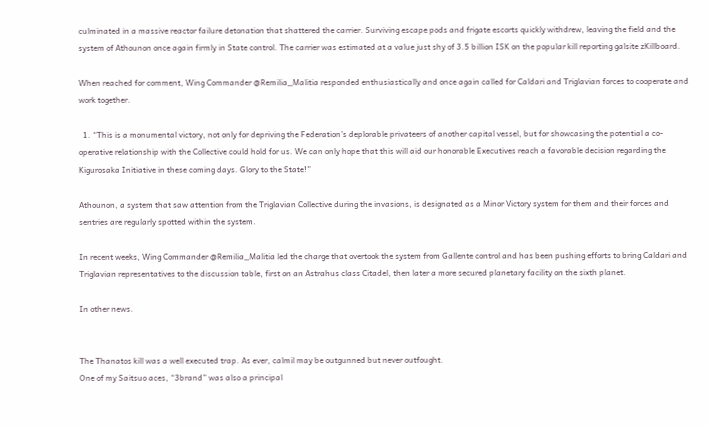culminated in a massive reactor failure detonation that shattered the carrier. Surviving escape pods and frigate escorts quickly withdrew, leaving the field and the system of Athounon once again firmly in State control. The carrier was estimated at a value just shy of 3.5 billion ISK on the popular kill reporting galsite zKillboard.

When reached for comment, Wing Commander @Remilia_Malitia responded enthusiastically and once again called for Caldari and Triglavian forces to cooperate and work together.

  1. “This is a monumental victory, not only for depriving the Federation’s deplorable privateers of another capital vessel, but for showcasing the potential a co-operative relationship with the Collective could hold for us. We can only hope that this will aid our honorable Executives reach a favorable decision regarding the Kigurosaka Initiative in these coming days. Glory to the State!”

Athounon, a system that saw attention from the Triglavian Collective during the invasions, is designated as a Minor Victory system for them and their forces and sentries are regularly spotted within the system.

In recent weeks, Wing Commander @Remilia_Malitia led the charge that overtook the system from Gallente control and has been pushing efforts to bring Caldari and Triglavian representatives to the discussion table, first on an Astrahus class Citadel, then later a more secured planetary facility on the sixth planet.

In other news.


The Thanatos kill was a well executed trap. As ever, calmil may be outgunned but never outfought.
One of my Saitsuo aces, “3brand” was also a principal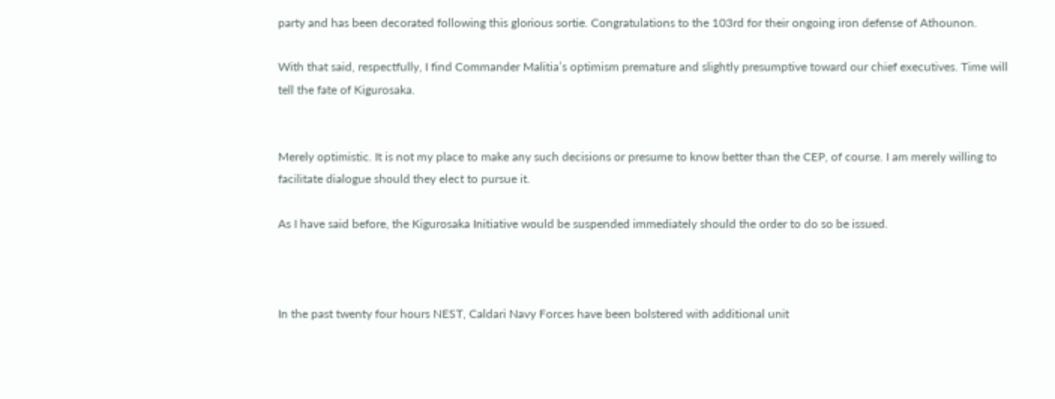party and has been decorated following this glorious sortie. Congratulations to the 103rd for their ongoing iron defense of Athounon.

With that said, respectfully, I find Commander Malitia’s optimism premature and slightly presumptive toward our chief executives. Time will tell the fate of Kigurosaka.


Merely optimistic. It is not my place to make any such decisions or presume to know better than the CEP, of course. I am merely willing to facilitate dialogue should they elect to pursue it.

As I have said before, the Kigurosaka Initiative would be suspended immediately should the order to do so be issued.



In the past twenty four hours NEST, Caldari Navy Forces have been bolstered with additional unit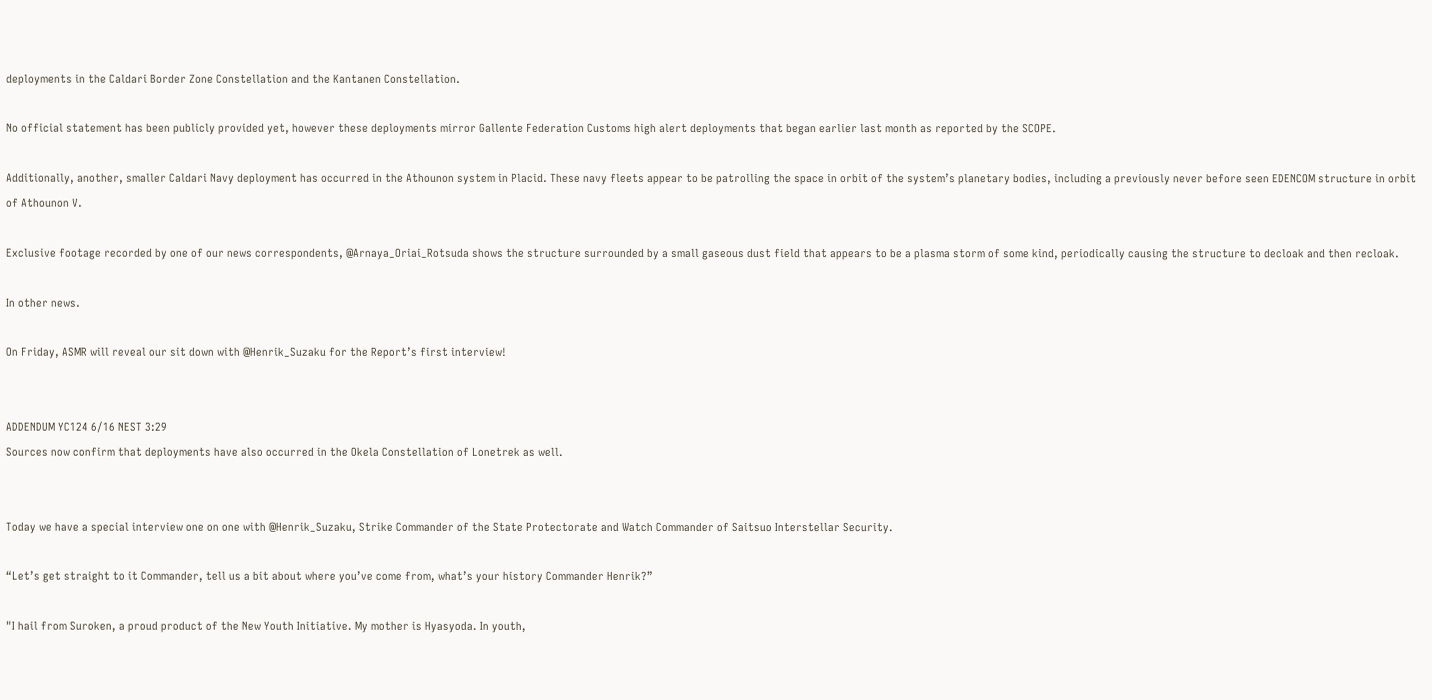deployments in the Caldari Border Zone Constellation and the Kantanen Constellation.

No official statement has been publicly provided yet, however these deployments mirror Gallente Federation Customs high alert deployments that began earlier last month as reported by the SCOPE.

Additionally, another, smaller Caldari Navy deployment has occurred in the Athounon system in Placid. These navy fleets appear to be patrolling the space in orbit of the system’s planetary bodies, including a previously never before seen EDENCOM structure in orbit of Athounon V.

Exclusive footage recorded by one of our news correspondents, @Arnaya_Oriai_Rotsuda shows the structure surrounded by a small gaseous dust field that appears to be a plasma storm of some kind, periodically causing the structure to decloak and then recloak.

In other news.

On Friday, ASMR will reveal our sit down with @Henrik_Suzaku for the Report’s first interview!


ADDENDUM YC124 6/16 NEST 3:29
Sources now confirm that deployments have also occurred in the Okela Constellation of Lonetrek as well.


Today we have a special interview one on one with @Henrik_Suzaku, Strike Commander of the State Protectorate and Watch Commander of Saitsuo Interstellar Security.

“Let’s get straight to it Commander, tell us a bit about where you’ve come from, what’s your history Commander Henrik?”

"I hail from Suroken, a proud product of the New Youth Initiative. My mother is Hyasyoda. In youth,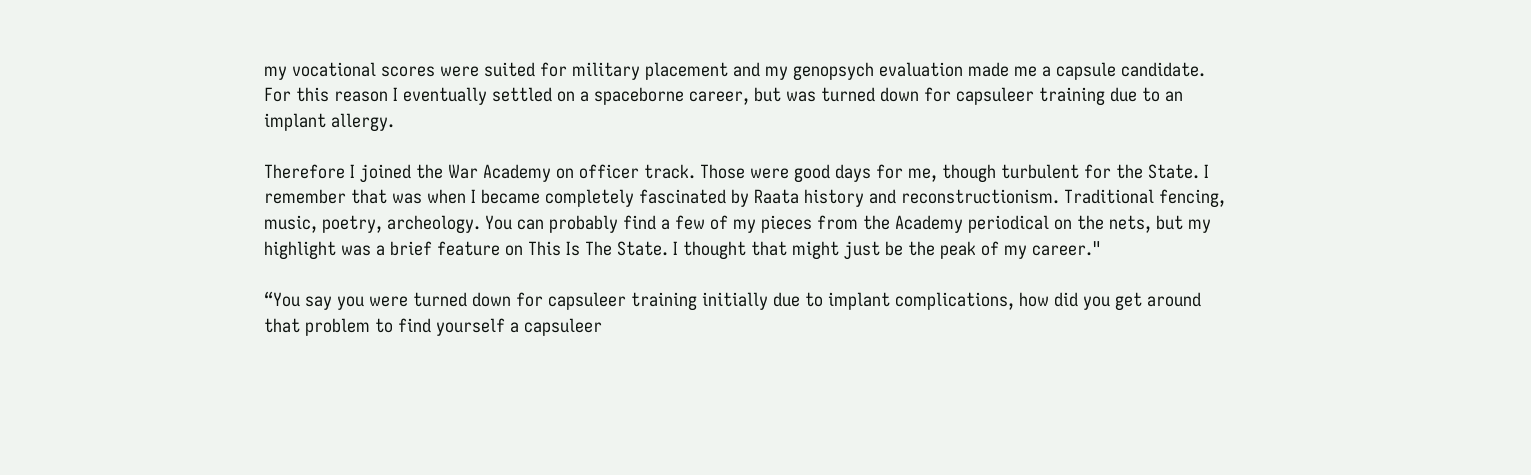my vocational scores were suited for military placement and my genopsych evaluation made me a capsule candidate. For this reason I eventually settled on a spaceborne career, but was turned down for capsuleer training due to an implant allergy.

Therefore I joined the War Academy on officer track. Those were good days for me, though turbulent for the State. I remember that was when I became completely fascinated by Raata history and reconstructionism. Traditional fencing, music, poetry, archeology. You can probably find a few of my pieces from the Academy periodical on the nets, but my highlight was a brief feature on This Is The State. I thought that might just be the peak of my career."

“You say you were turned down for capsuleer training initially due to implant complications, how did you get around that problem to find yourself a capsuleer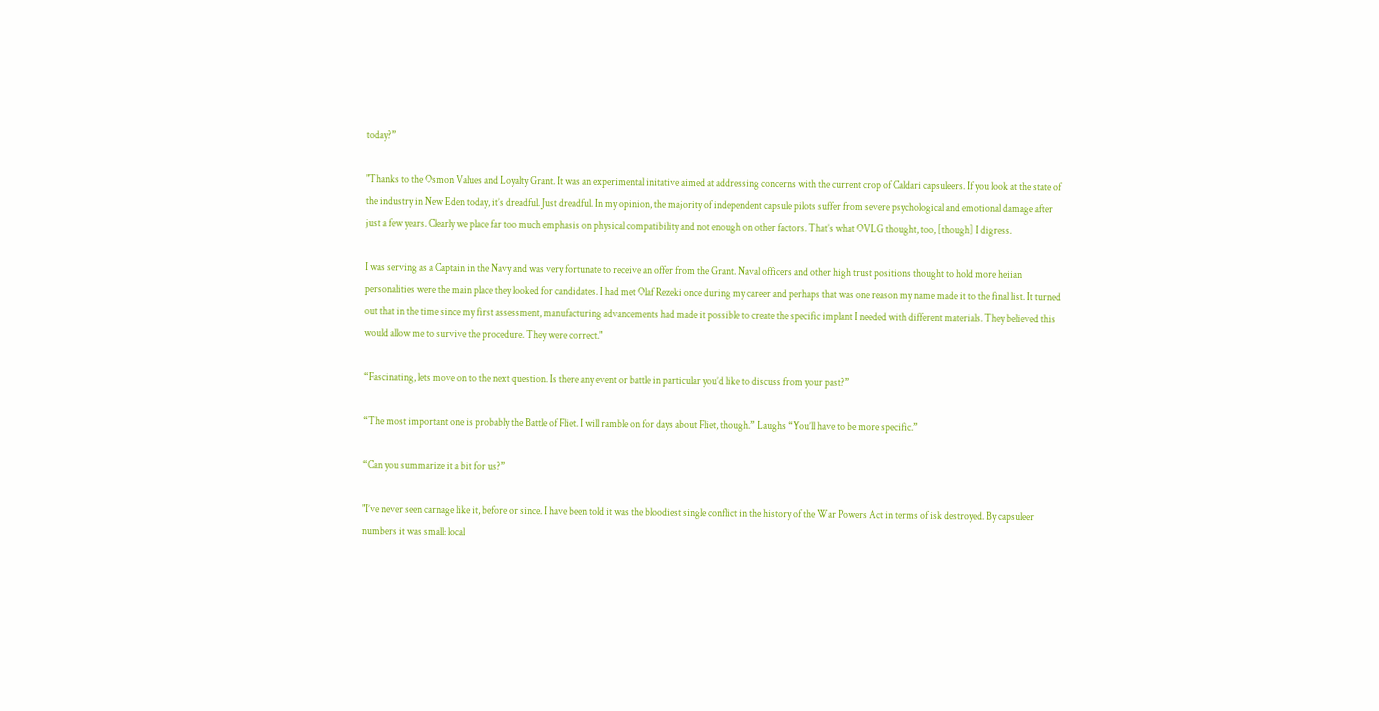today?”

"Thanks to the Osmon Values and Loyalty Grant. It was an experimental initative aimed at addressing concerns with the current crop of Caldari capsuleers. If you look at the state of the industry in New Eden today, it’s dreadful. Just dreadful. In my opinion, the majority of independent capsule pilots suffer from severe psychological and emotional damage after just a few years. Clearly we place far too much emphasis on physical compatibility and not enough on other factors. That’s what OVLG thought, too, [though] I digress.

I was serving as a Captain in the Navy and was very fortunate to receive an offer from the Grant. Naval officers and other high trust positions thought to hold more heiian personalities were the main place they looked for candidates. I had met Olaf Rezeki once during my career and perhaps that was one reason my name made it to the final list. It turned out that in the time since my first assessment, manufacturing advancements had made it possible to create the specific implant I needed with different materials. They believed this would allow me to survive the procedure. They were correct."

“Fascinating, lets move on to the next question. Is there any event or battle in particular you’d like to discuss from your past?”

“The most important one is probably the Battle of Fliet. I will ramble on for days about Fliet, though.” Laughs “You’ll have to be more specific.”

“Can you summarize it a bit for us?”

"I’ve never seen carnage like it, before or since. I have been told it was the bloodiest single conflict in the history of the War Powers Act in terms of isk destroyed. By capsuleer numbers it was small: local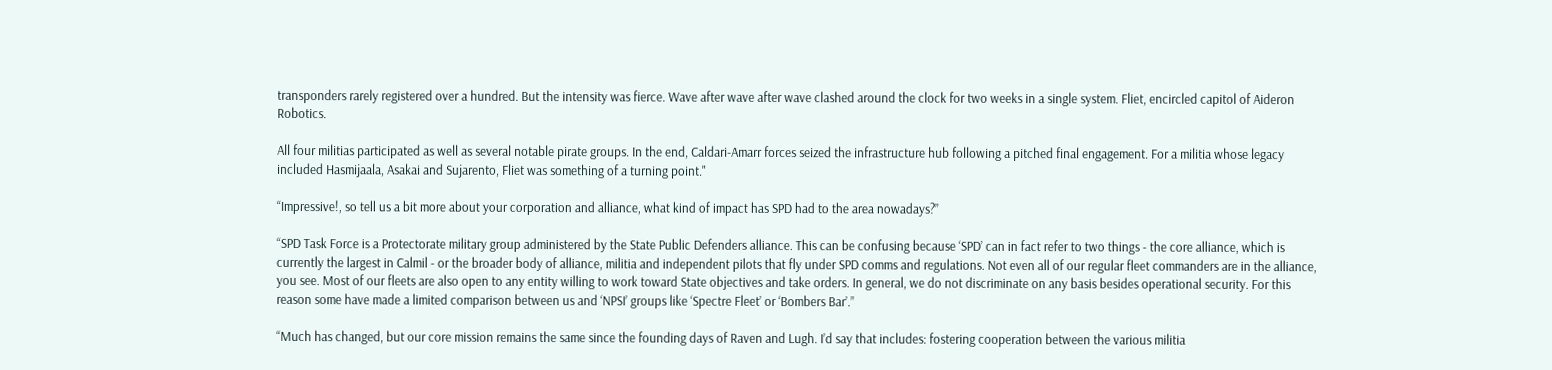transponders rarely registered over a hundred. But the intensity was fierce. Wave after wave after wave clashed around the clock for two weeks in a single system. Fliet, encircled capitol of Aideron Robotics.

All four militias participated as well as several notable pirate groups. In the end, Caldari-Amarr forces seized the infrastructure hub following a pitched final engagement. For a militia whose legacy included Hasmijaala, Asakai and Sujarento, Fliet was something of a turning point."

“Impressive!, so tell us a bit more about your corporation and alliance, what kind of impact has SPD had to the area nowadays?”

“SPD Task Force is a Protectorate military group administered by the State Public Defenders alliance. This can be confusing because ‘SPD’ can in fact refer to two things - the core alliance, which is currently the largest in Calmil - or the broader body of alliance, militia and independent pilots that fly under SPD comms and regulations. Not even all of our regular fleet commanders are in the alliance, you see. Most of our fleets are also open to any entity willing to work toward State objectives and take orders. In general, we do not discriminate on any basis besides operational security. For this reason some have made a limited comparison between us and ‘NPSI’ groups like ‘Spectre Fleet’ or ‘Bombers Bar’.”

“Much has changed, but our core mission remains the same since the founding days of Raven and Lugh. I’d say that includes: fostering cooperation between the various militia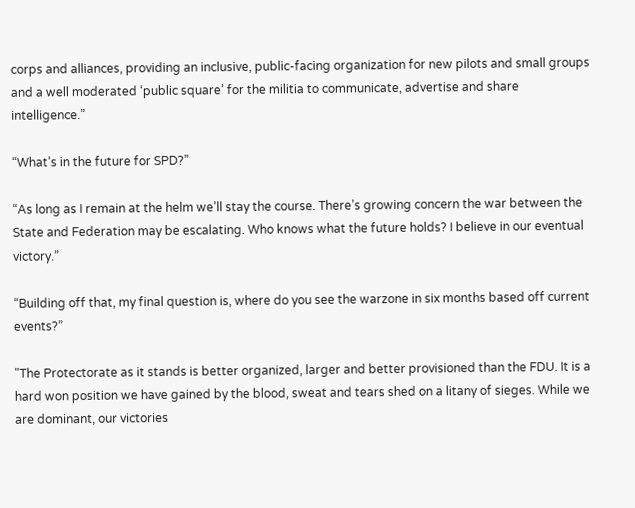corps and alliances, providing an inclusive, public-facing organization for new pilots and small groups and a well moderated ‘public square’ for the militia to communicate, advertise and share intelligence.”

“What’s in the future for SPD?”

“As long as I remain at the helm we’ll stay the course. There’s growing concern the war between the State and Federation may be escalating. Who knows what the future holds? I believe in our eventual victory.”

“Building off that, my final question is, where do you see the warzone in six months based off current events?”

"The Protectorate as it stands is better organized, larger and better provisioned than the FDU. It is a hard won position we have gained by the blood, sweat and tears shed on a litany of sieges. While we are dominant, our victories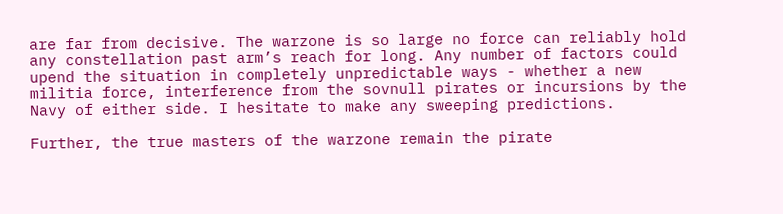are far from decisive. The warzone is so large no force can reliably hold any constellation past arm’s reach for long. Any number of factors could upend the situation in completely unpredictable ways - whether a new militia force, interference from the sovnull pirates or incursions by the Navy of either side. I hesitate to make any sweeping predictions.

Further, the true masters of the warzone remain the pirate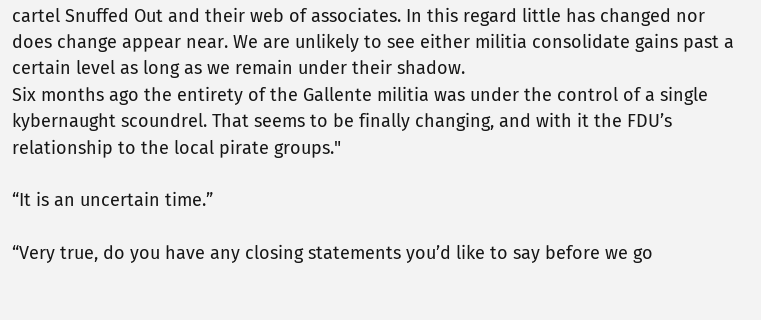cartel Snuffed Out and their web of associates. In this regard little has changed nor does change appear near. We are unlikely to see either militia consolidate gains past a certain level as long as we remain under their shadow.
Six months ago the entirety of the Gallente militia was under the control of a single kybernaught scoundrel. That seems to be finally changing, and with it the FDU’s relationship to the local pirate groups."

“It is an uncertain time.”

“Very true, do you have any closing statements you’d like to say before we go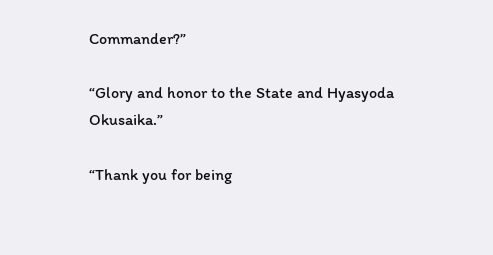Commander?”

“Glory and honor to the State and Hyasyoda Okusaika.”

“Thank you for being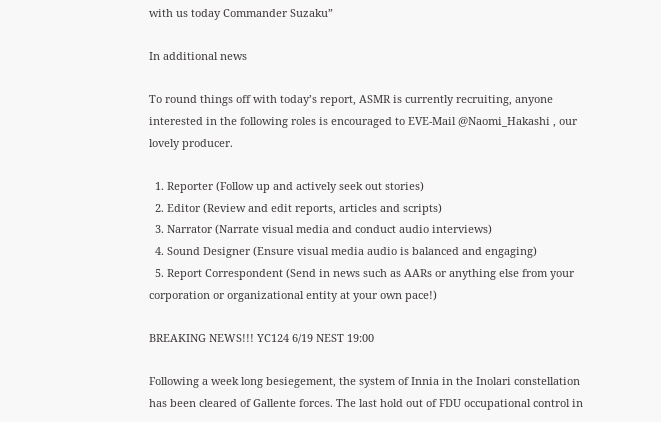with us today Commander Suzaku”

In additional news

To round things off with today’s report, ASMR is currently recruiting, anyone interested in the following roles is encouraged to EVE-Mail @Naomi_Hakashi , our lovely producer.

  1. Reporter (Follow up and actively seek out stories)
  2. Editor (Review and edit reports, articles and scripts)
  3. Narrator (Narrate visual media and conduct audio interviews)
  4. Sound Designer (Ensure visual media audio is balanced and engaging)
  5. Report Correspondent (Send in news such as AARs or anything else from your corporation or organizational entity at your own pace!)

BREAKING NEWS!!! YC124 6/19 NEST 19:00

Following a week long besiegement, the system of Innia in the Inolari constellation has been cleared of Gallente forces. The last hold out of FDU occupational control in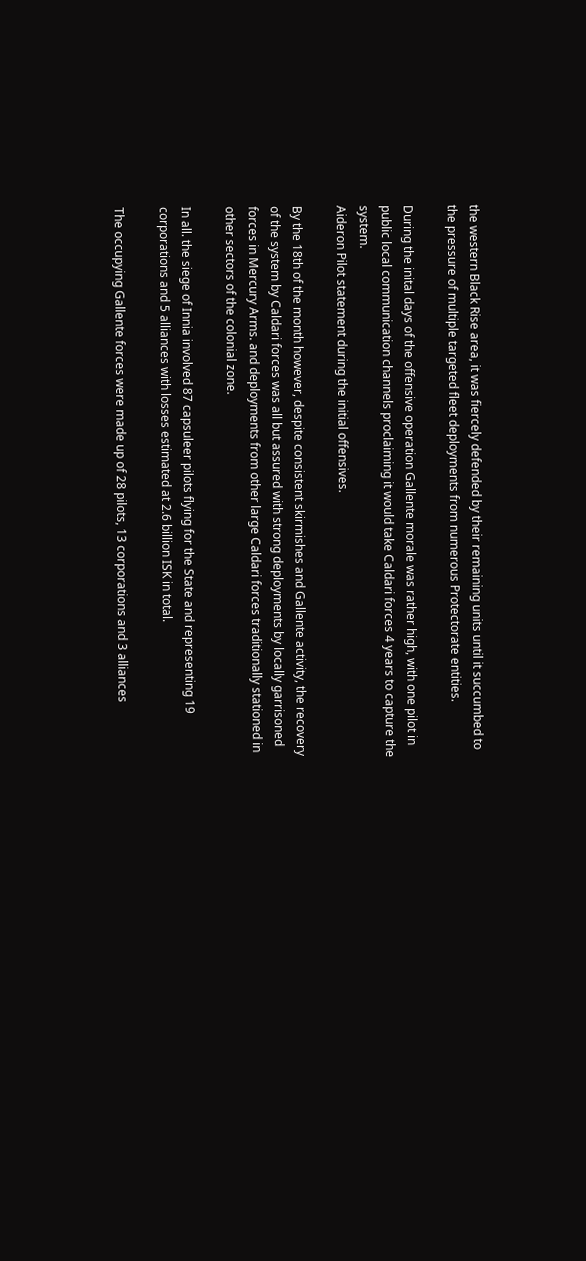the western Black Rise area, it was fiercely defended by their remaining units until it succumbed to the pressure of multiple targeted fleet deployments from numerous Protectorate entities.

During the inital days of the offensive operation Gallente morale was rather high, with one pilot in public local communication channels proclaiming it would take Caldari forces 4 years to capture the system.
Aideron Pilot statement during the initial offensives.

By the 18th of the month however, despite consistent skirmishes and Gallente activity, the recovery of the system by Caldari forces was all but assured with strong deployments by locally garrisoned forces in Mercury Arms. and deployments from other large Caldari forces traditionally stationed in other sectors of the colonial zone.

In all. the siege of Innia involved 87 capsuleer pilots flying for the State and representing 19 corporations and 5 alliances with losses estimated at 2.6 billion ISK in total.

The occupying Gallente forces were made up of 28 pilots, 13 corporations and 3 alliances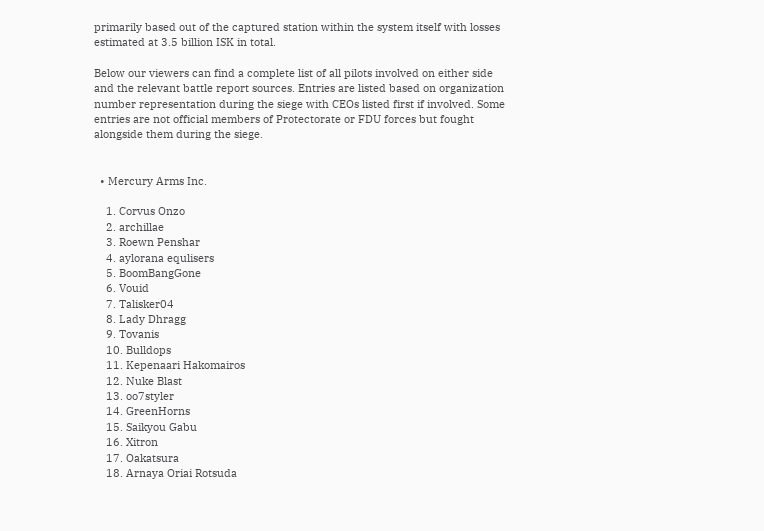primarily based out of the captured station within the system itself with losses estimated at 3.5 billion ISK in total.

Below our viewers can find a complete list of all pilots involved on either side and the relevant battle report sources. Entries are listed based on organization number representation during the siege with CEOs listed first if involved. Some entries are not official members of Protectorate or FDU forces but fought alongside them during the siege.


  • Mercury Arms Inc.

    1. Corvus Onzo
    2. archillae
    3. Roewn Penshar
    4. aylorana equlisers
    5. BoomBangGone
    6. Vouid
    7. Talisker04
    8. Lady Dhragg
    9. Tovanis
    10. Bulldops
    11. Kepenaari Hakomairos
    12. Nuke Blast
    13. oo7styler
    14. GreenHorns
    15. Saikyou Gabu
    16. Xitron
    17. Oakatsura
    18. Arnaya Oriai Rotsuda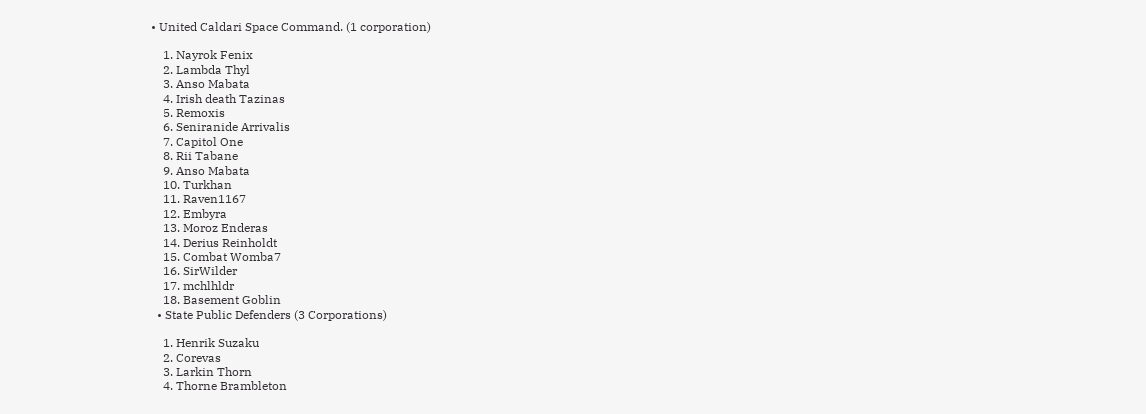• United Caldari Space Command. (1 corporation)

    1. Nayrok Fenix
    2. Lambda Thyl
    3. Anso Mabata
    4. Irish death Tazinas
    5. Remoxis
    6. Seniranide Arrivalis
    7. Capitol One
    8. Rii Tabane
    9. Anso Mabata
    10. Turkhan
    11. Raven1167
    12. Embyra
    13. Moroz Enderas
    14. Derius Reinholdt
    15. Combat Womba7
    16. SirWilder
    17. mchlhldr
    18. Basement Goblin
  • State Public Defenders (3 Corporations)

    1. Henrik Suzaku
    2. Corevas
    3. Larkin Thorn
    4. Thorne Brambleton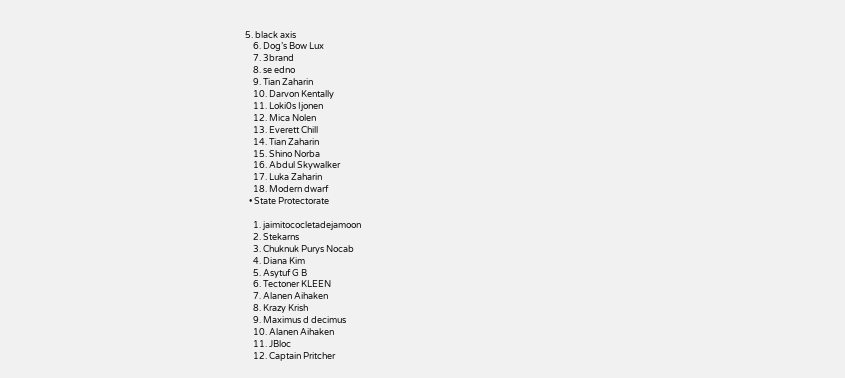5. black axis
    6. Dog’s Bow Lux
    7. 3brand
    8. se edno
    9. Tian Zaharin
    10. Darvon Kentally
    11. Loki0s Ijonen
    12. Mica Nolen
    13. Everett Chill
    14. Tian Zaharin
    15. Shino Norba
    16. Abdul Skywalker
    17. Luka Zaharin
    18. Modern dwarf
  • State Protectorate

    1. jaimitococletadejamoon
    2. Stekarns
    3. Chuknuk Purys Nocab
    4. Diana Kim
    5. Asytuf G B
    6. Tectoner KLEEN
    7. Alanen Aihaken
    8. Krazy Krish
    9. Maximus d decimus
    10. Alanen Aihaken
    11. JBloc
    12. Captain Pritcher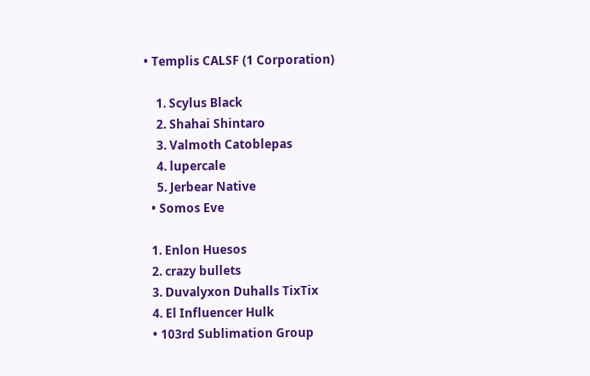• Templis CALSF (1 Corporation)

    1. Scylus Black
    2. Shahai Shintaro
    3. Valmoth Catoblepas
    4. lupercale
    5. Jerbear Native
  • Somos Eve

  1. Enlon Huesos
  2. crazy bullets
  3. Duvalyxon Duhalls TixTix
  4. El Influencer Hulk
  • 103rd Sublimation Group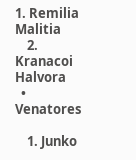1. Remilia Malitia
    2. Kranacoi Halvora
  • Venatores

    1. Junko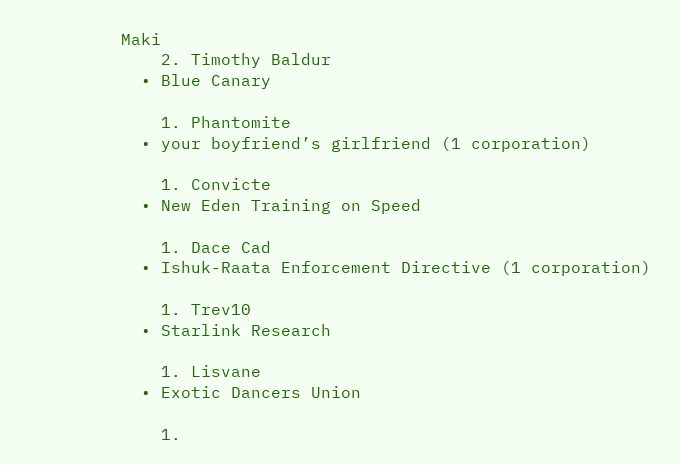Maki
    2. Timothy Baldur
  • Blue Canary

    1. Phantomite
  • your boyfriend’s girlfriend (1 corporation)

    1. Convicte
  • New Eden Training on Speed

    1. Dace Cad
  • Ishuk-Raata Enforcement Directive (1 corporation)

    1. Trev10
  • Starlink Research

    1. Lisvane
  • Exotic Dancers Union

    1.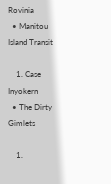Rovinia
  • Manitou Island Transit

    1. Case Inyokern
  • The Dirty Gimlets

    1.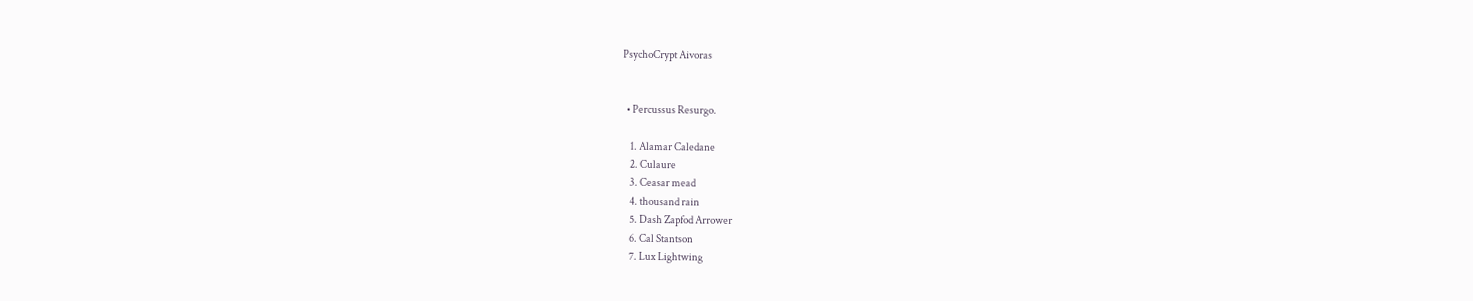PsychoCrypt Aivoras


  • Percussus Resurgo.

    1. Alamar Caledane
    2. Culaure
    3. Ceasar mead
    4. thousand rain
    5. Dash Zapfod Arrower
    6. Cal Stantson
    7. Lux Lightwing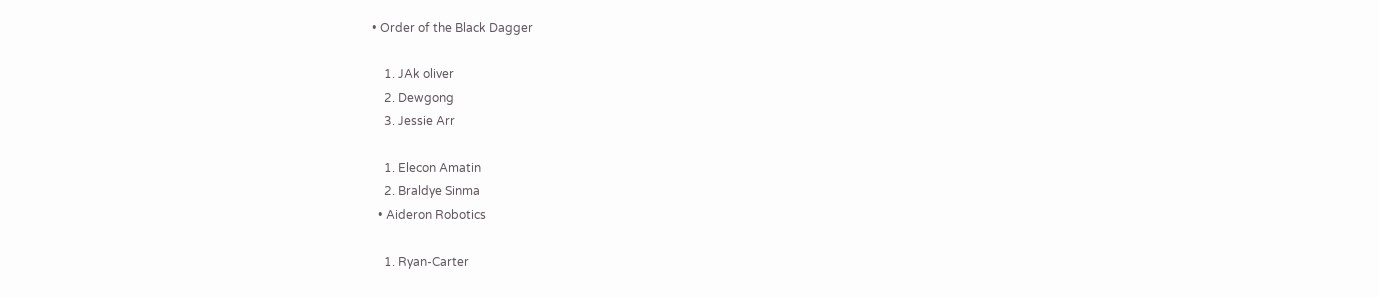• Order of the Black Dagger

    1. JAk oliver
    2. Dewgong
    3. Jessie Arr

    1. Elecon Amatin
    2. Braldye Sinma
  • Aideron Robotics

    1. Ryan-Carter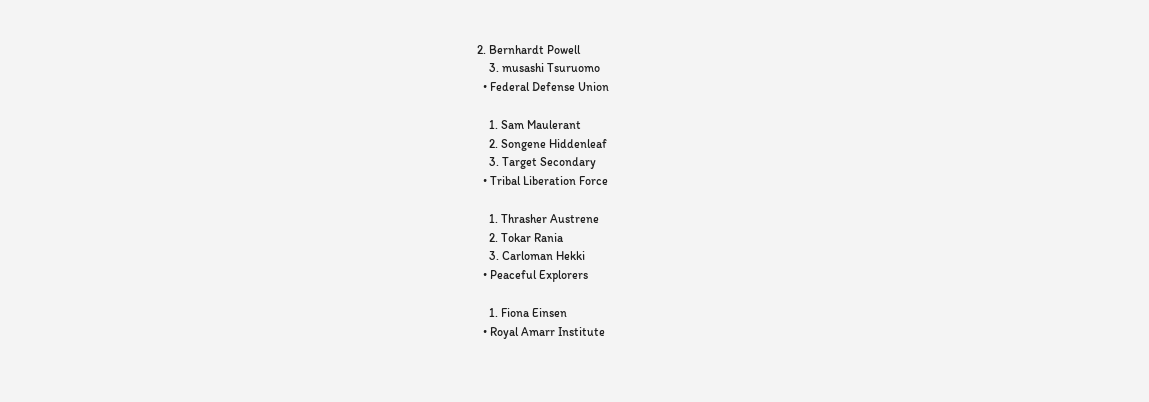2. Bernhardt Powell
    3. musashi Tsuruomo
  • Federal Defense Union

    1. Sam Maulerant
    2. Songene Hiddenleaf
    3. Target Secondary
  • Tribal Liberation Force

    1. Thrasher Austrene
    2. Tokar Rania
    3. Carloman Hekki
  • Peaceful Explorers

    1. Fiona Einsen
  • Royal Amarr Institute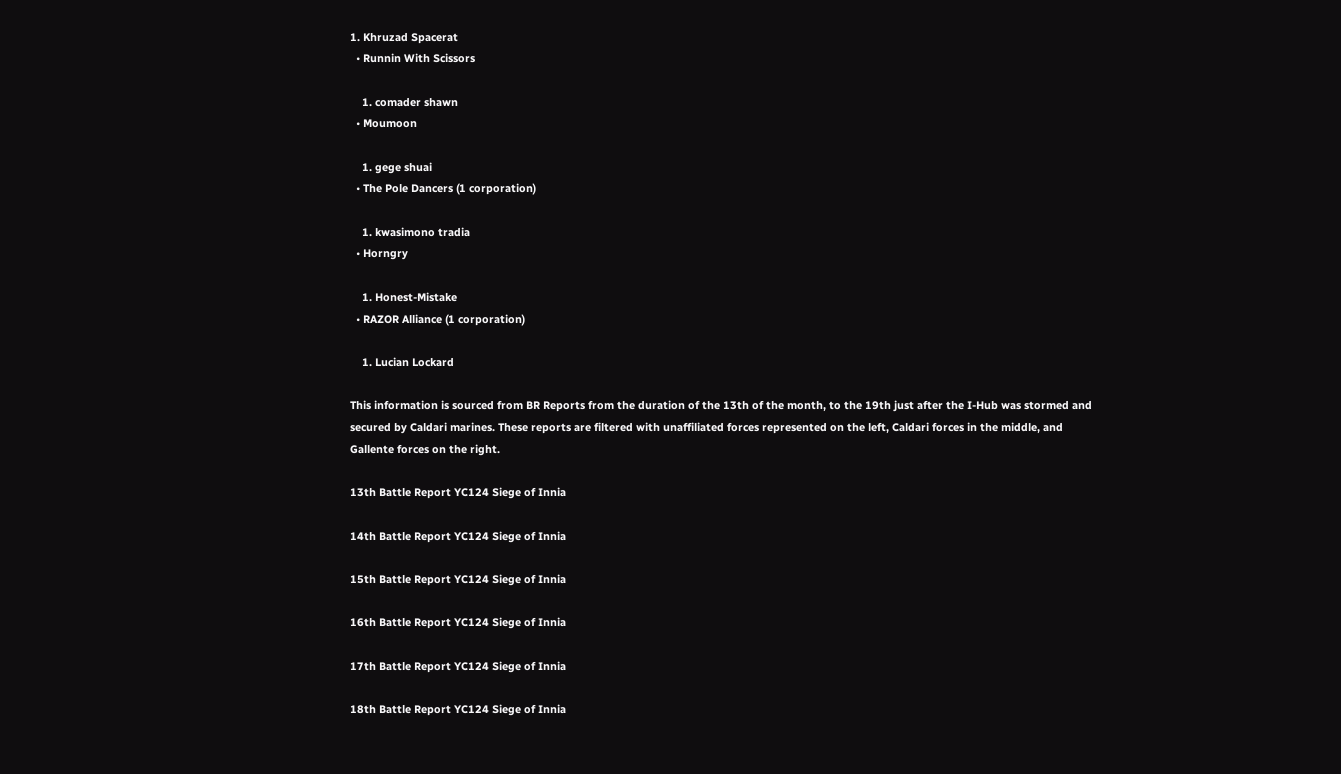1. Khruzad Spacerat
  • Runnin With Scissors

    1. comader shawn
  • Moumoon

    1. gege shuai
  • The Pole Dancers (1 corporation)

    1. kwasimono tradia
  • Horngry

    1. Honest-Mistake
  • RAZOR Alliance (1 corporation)

    1. Lucian Lockard

This information is sourced from BR Reports from the duration of the 13th of the month, to the 19th just after the I-Hub was stormed and secured by Caldari marines. These reports are filtered with unaffiliated forces represented on the left, Caldari forces in the middle, and Gallente forces on the right.

13th Battle Report YC124 Siege of Innia

14th Battle Report YC124 Siege of Innia

15th Battle Report YC124 Siege of Innia

16th Battle Report YC124 Siege of Innia

17th Battle Report YC124 Siege of Innia

18th Battle Report YC124 Siege of Innia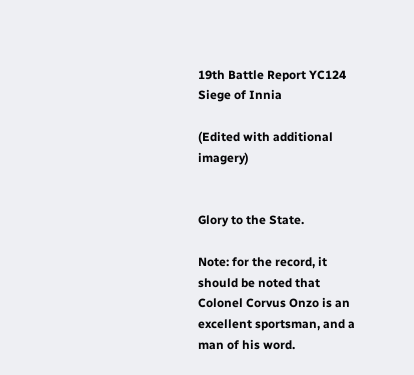19th Battle Report YC124 Siege of Innia

(Edited with additional imagery)


Glory to the State.

Note: for the record, it should be noted that Colonel Corvus Onzo is an excellent sportsman, and a man of his word.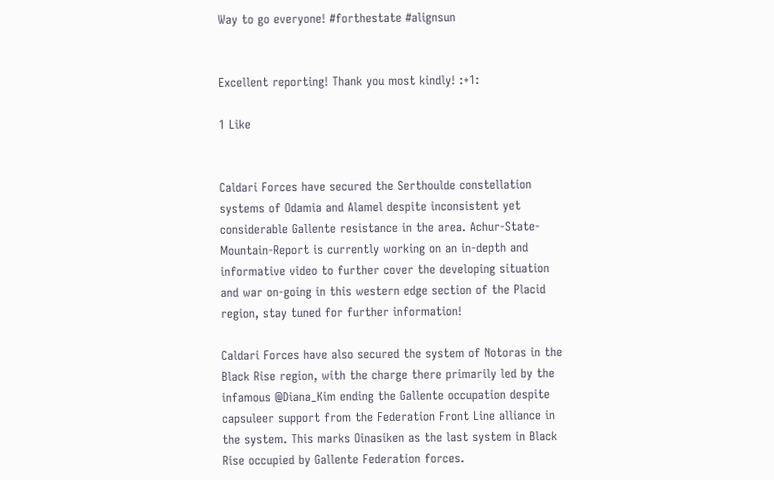Way to go everyone! #forthestate #alignsun


Excellent reporting! Thank you most kindly! :+1:

1 Like


Caldari Forces have secured the Serthoulde constellation systems of Odamia and Alamel despite inconsistent yet considerable Gallente resistance in the area. Achur-State-Mountain-Report is currently working on an in-depth and informative video to further cover the developing situation and war on-going in this western edge section of the Placid region, stay tuned for further information!

Caldari Forces have also secured the system of Notoras in the Black Rise region, with the charge there primarily led by the infamous @Diana_Kim ending the Gallente occupation despite capsuleer support from the Federation Front Line alliance in the system. This marks Oinasiken as the last system in Black Rise occupied by Gallente Federation forces.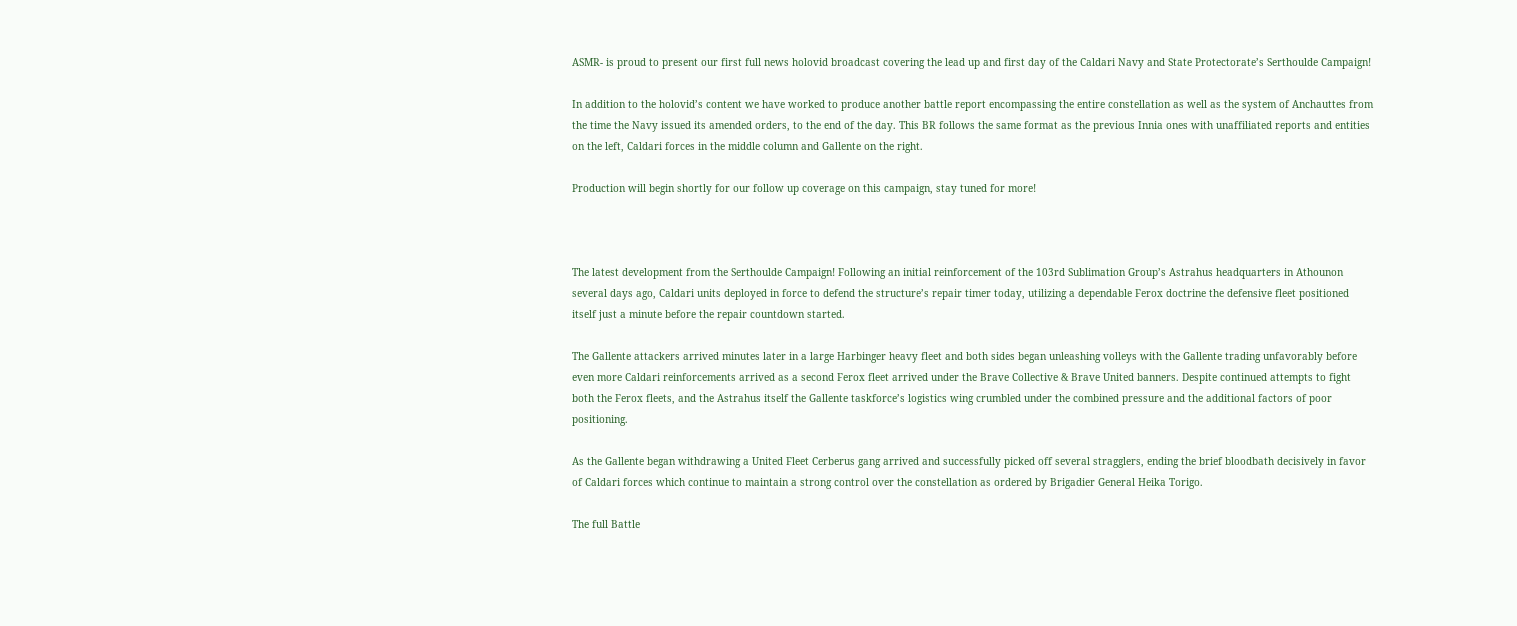ASMR- is proud to present our first full news holovid broadcast covering the lead up and first day of the Caldari Navy and State Protectorate’s Serthoulde Campaign!

In addition to the holovid’s content we have worked to produce another battle report encompassing the entire constellation as well as the system of Anchauttes from the time the Navy issued its amended orders, to the end of the day. This BR follows the same format as the previous Innia ones with unaffiliated reports and entities on the left, Caldari forces in the middle column and Gallente on the right.

Production will begin shortly for our follow up coverage on this campaign, stay tuned for more!



The latest development from the Serthoulde Campaign! Following an initial reinforcement of the 103rd Sublimation Group’s Astrahus headquarters in Athounon several days ago, Caldari units deployed in force to defend the structure’s repair timer today, utilizing a dependable Ferox doctrine the defensive fleet positioned itself just a minute before the repair countdown started.

The Gallente attackers arrived minutes later in a large Harbinger heavy fleet and both sides began unleashing volleys with the Gallente trading unfavorably before even more Caldari reinforcements arrived as a second Ferox fleet arrived under the Brave Collective & Brave United banners. Despite continued attempts to fight both the Ferox fleets, and the Astrahus itself the Gallente taskforce’s logistics wing crumbled under the combined pressure and the additional factors of poor positioning.

As the Gallente began withdrawing a United Fleet Cerberus gang arrived and successfully picked off several stragglers, ending the brief bloodbath decisively in favor of Caldari forces which continue to maintain a strong control over the constellation as ordered by Brigadier General Heika Torigo.

The full Battle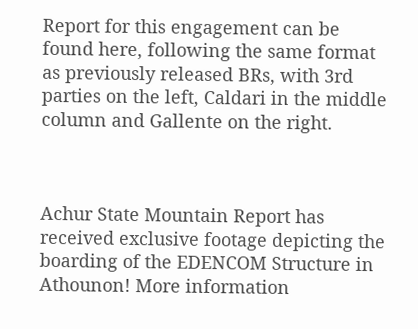Report for this engagement can be found here, following the same format as previously released BRs, with 3rd parties on the left, Caldari in the middle column and Gallente on the right.



Achur State Mountain Report has received exclusive footage depicting the boarding of the EDENCOM Structure in Athounon! More information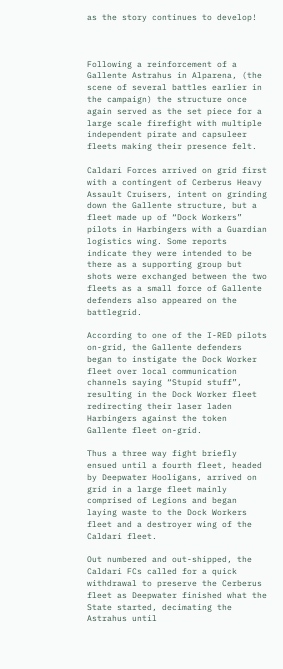as the story continues to develop!



Following a reinforcement of a Gallente Astrahus in Alparena, (the scene of several battles earlier in the campaign) the structure once again served as the set piece for a large scale firefight with multiple independent pirate and capsuleer fleets making their presence felt.

Caldari Forces arrived on grid first with a contingent of Cerberus Heavy Assault Cruisers, intent on grinding down the Gallente structure, but a fleet made up of “Dock Workers” pilots in Harbingers with a Guardian logistics wing. Some reports indicate they were intended to be there as a supporting group but shots were exchanged between the two fleets as a small force of Gallente defenders also appeared on the battlegrid.

According to one of the I-RED pilots on-grid, the Gallente defenders began to instigate the Dock Worker fleet over local communication channels saying “Stupid stuff”, resulting in the Dock Worker fleet redirecting their laser laden Harbingers against the token Gallente fleet on-grid.

Thus a three way fight briefly ensued until a fourth fleet, headed by Deepwater Hooligans, arrived on grid in a large fleet mainly comprised of Legions and began laying waste to the Dock Workers fleet and a destroyer wing of the Caldari fleet.

Out numbered and out-shipped, the Caldari FCs called for a quick withdrawal to preserve the Cerberus fleet as Deepwater finished what the State started, decimating the Astrahus until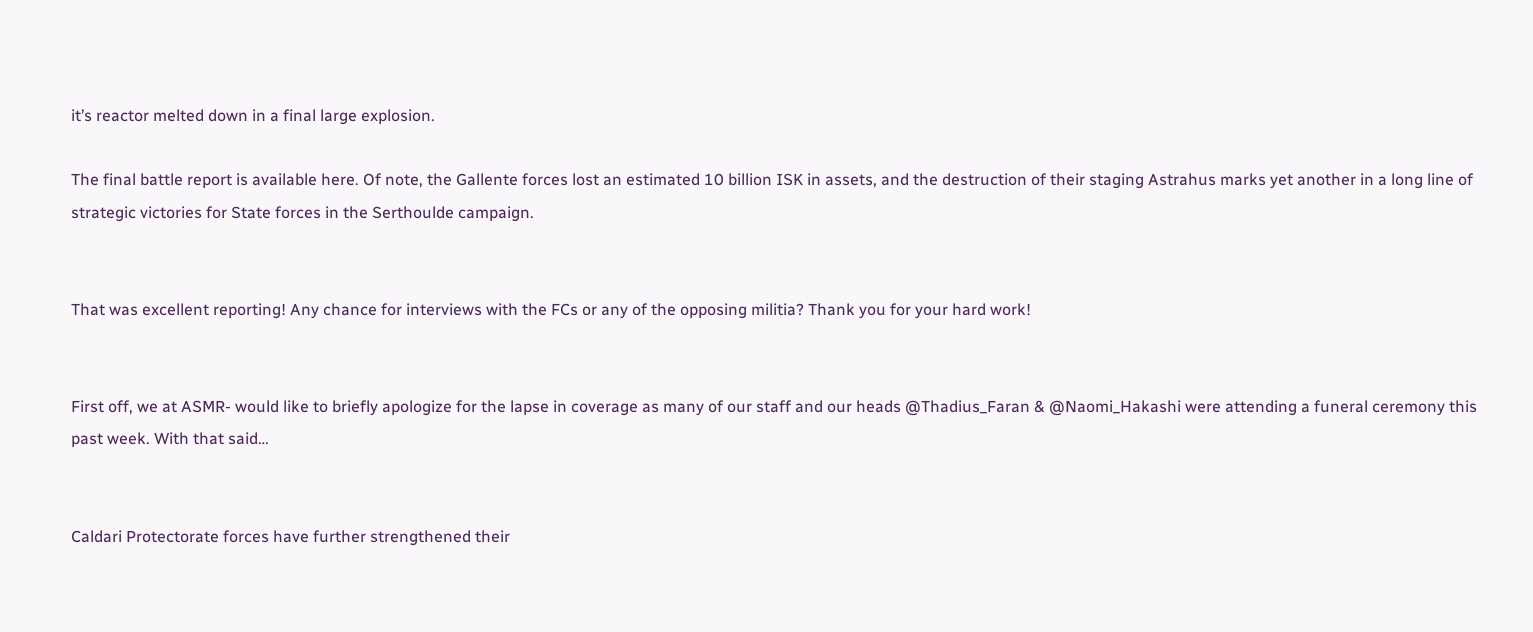it’s reactor melted down in a final large explosion.

The final battle report is available here. Of note, the Gallente forces lost an estimated 10 billion ISK in assets, and the destruction of their staging Astrahus marks yet another in a long line of strategic victories for State forces in the Serthoulde campaign.


That was excellent reporting! Any chance for interviews with the FCs or any of the opposing militia? Thank you for your hard work!


First off, we at ASMR- would like to briefly apologize for the lapse in coverage as many of our staff and our heads @Thadius_Faran & @Naomi_Hakashi were attending a funeral ceremony this past week. With that said…


Caldari Protectorate forces have further strengthened their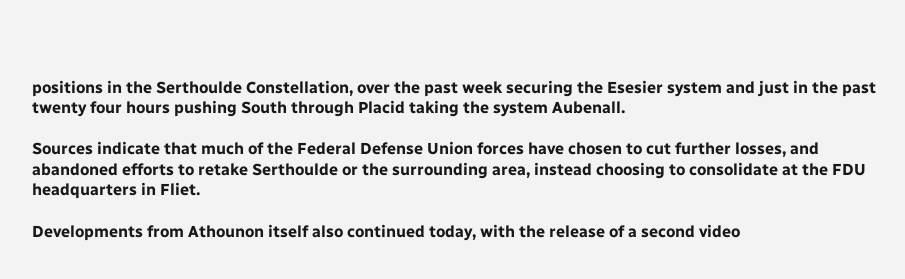positions in the Serthoulde Constellation, over the past week securing the Esesier system and just in the past twenty four hours pushing South through Placid taking the system Aubenall.

Sources indicate that much of the Federal Defense Union forces have chosen to cut further losses, and abandoned efforts to retake Serthoulde or the surrounding area, instead choosing to consolidate at the FDU headquarters in Fliet.

Developments from Athounon itself also continued today, with the release of a second video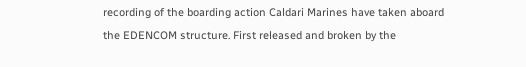recording of the boarding action Caldari Marines have taken aboard the EDENCOM structure. First released and broken by the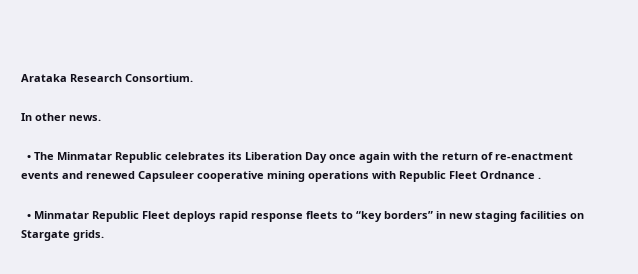Arataka Research Consortium.

In other news.

  • The Minmatar Republic celebrates its Liberation Day once again with the return of re-enactment events and renewed Capsuleer cooperative mining operations with Republic Fleet Ordnance .

  • Minmatar Republic Fleet deploys rapid response fleets to “key borders” in new staging facilities on Stargate grids.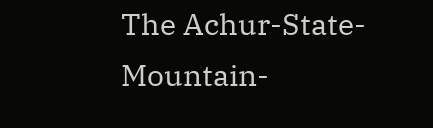The Achur-State-Mountain-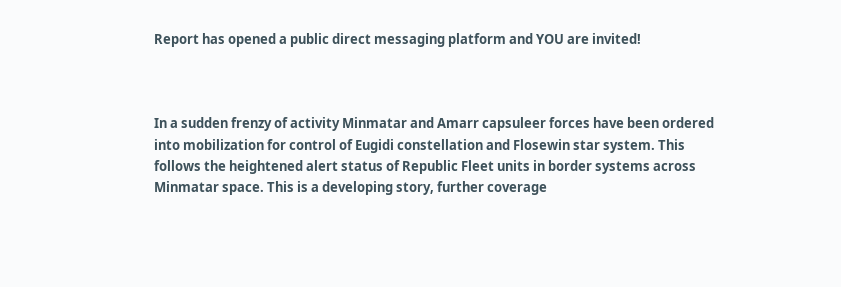Report has opened a public direct messaging platform and YOU are invited!



In a sudden frenzy of activity Minmatar and Amarr capsuleer forces have been ordered into mobilization for control of Eugidi constellation and Flosewin star system. This follows the heightened alert status of Republic Fleet units in border systems across Minmatar space. This is a developing story, further coverage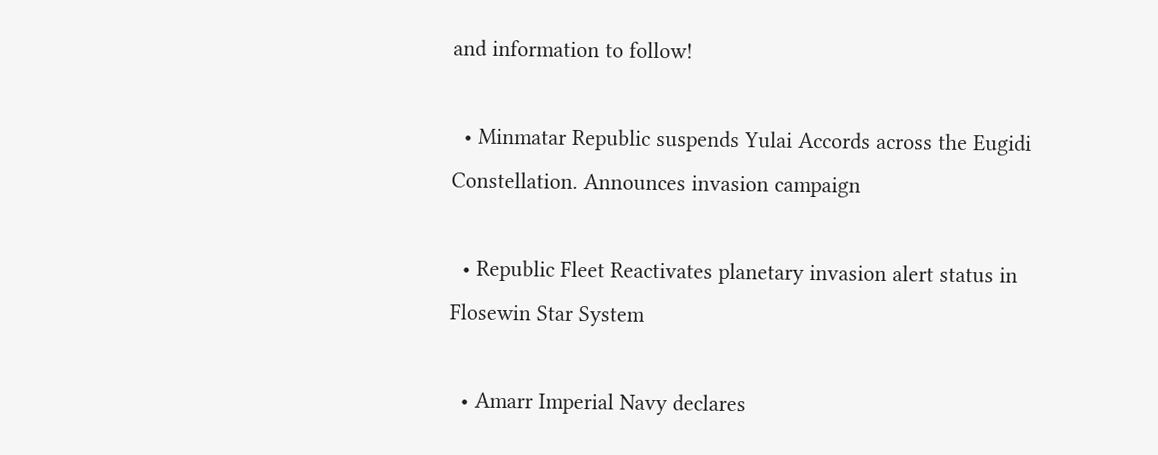and information to follow!

  • Minmatar Republic suspends Yulai Accords across the Eugidi Constellation. Announces invasion campaign

  • Republic Fleet Reactivates planetary invasion alert status in Flosewin Star System

  • Amarr Imperial Navy declares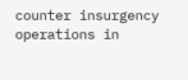counter insurgency operations in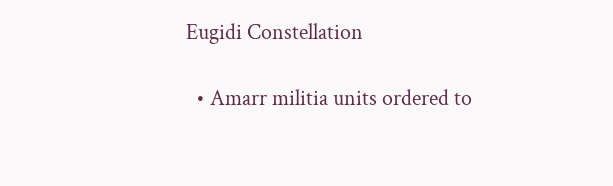Eugidi Constellation

  • Amarr militia units ordered to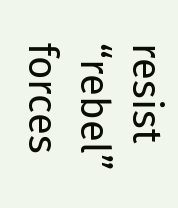resist “rebel” forces